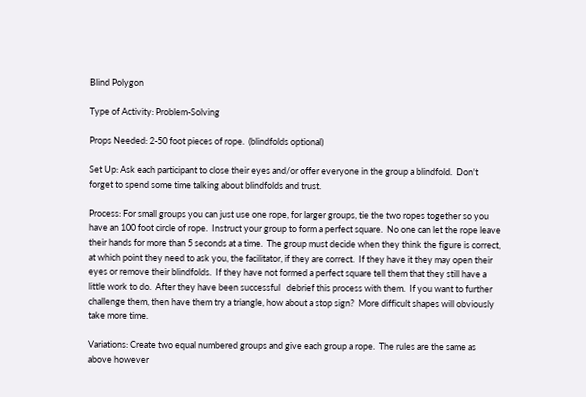Blind Polygon

Type of Activity: Problem-Solving

Props Needed: 2-50 foot pieces of rope.  (blindfolds optional)

Set Up: Ask each participant to close their eyes and/or offer everyone in the group a blindfold.  Don't forget to spend some time talking about blindfolds and trust.

Process: For small groups you can just use one rope, for larger groups, tie the two ropes together so you have an 100 foot circle of rope.  Instruct your group to form a perfect square.  No one can let the rope leave their hands for more than 5 seconds at a time.  The group must decide when they think the figure is correct, at which point they need to ask you, the facilitator, if they are correct.  If they have it they may open their eyes or remove their blindfolds.  If they have not formed a perfect square tell them that they still have a little work to do.  After they have been successful   debrief this process with them.  If you want to further challenge them, then have them try a triangle, how about a stop sign?  More difficult shapes will obviously take more time.

Variations: Create two equal numbered groups and give each group a rope.  The rules are the same as above however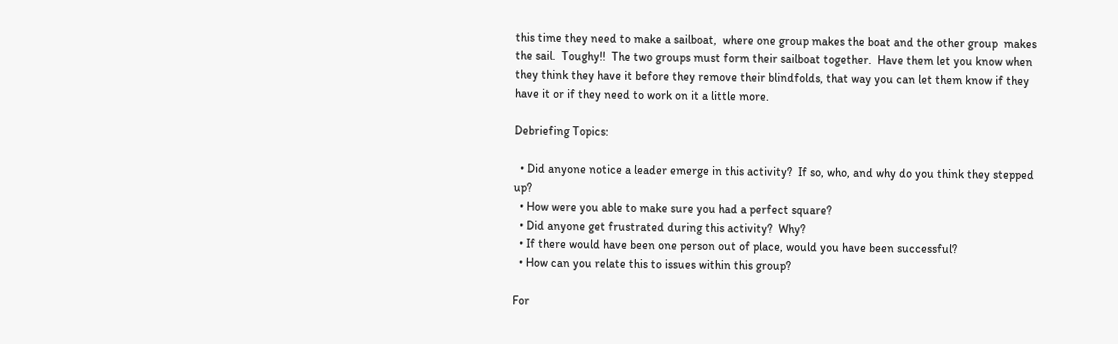this time they need to make a sailboat,  where one group makes the boat and the other group  makes the sail.  Toughy!!  The two groups must form their sailboat together.  Have them let you know when they think they have it before they remove their blindfolds, that way you can let them know if they have it or if they need to work on it a little more.

Debriefing Topics:

  • Did anyone notice a leader emerge in this activity?  If so, who, and why do you think they stepped up?
  • How were you able to make sure you had a perfect square?
  • Did anyone get frustrated during this activity?  Why?
  • If there would have been one person out of place, would you have been successful?
  • How can you relate this to issues within this group?

For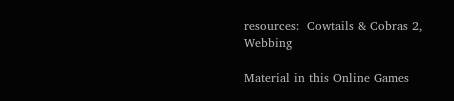resources:  Cowtails & Cobras 2, Webbing

Material in this Online Games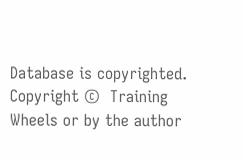Database is copyrighted.  Copyright ©  Training Wheels or by the author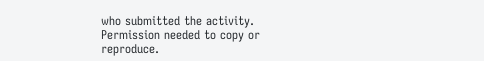who submitted the activity.  Permission needed to copy or reproduce.